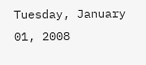Tuesday, January 01, 2008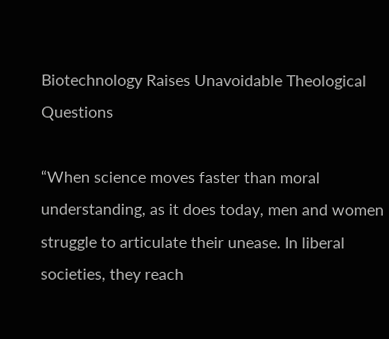Biotechnology Raises Unavoidable Theological Questions

“When science moves faster than moral understanding, as it does today, men and women struggle to articulate their unease. In liberal societies, they reach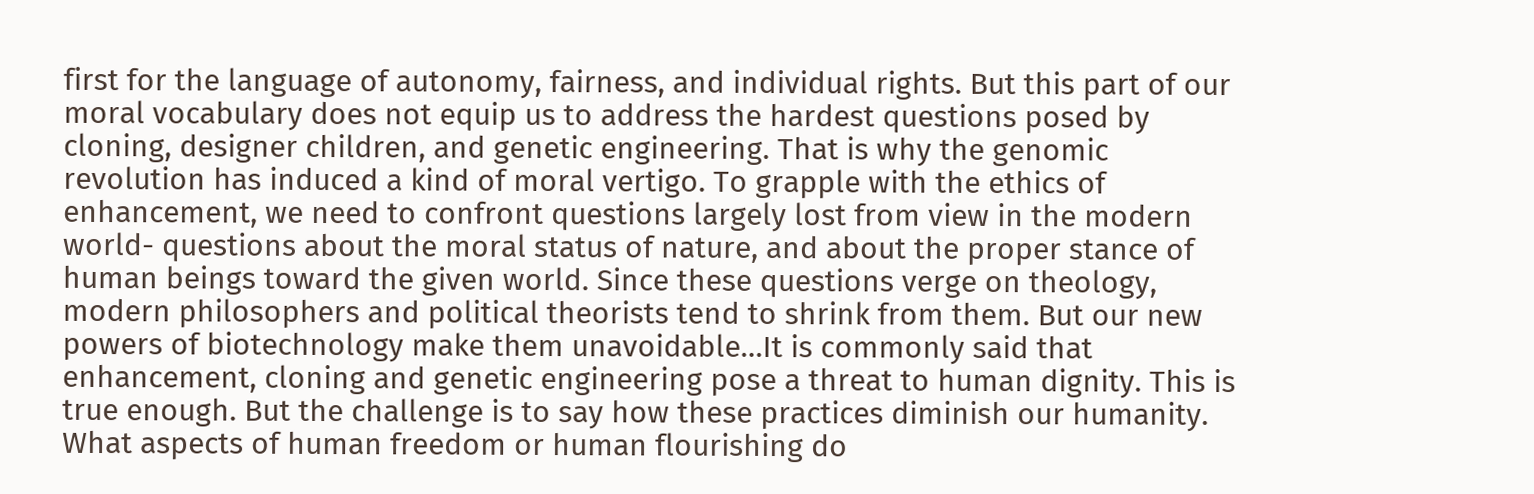first for the language of autonomy, fairness, and individual rights. But this part of our moral vocabulary does not equip us to address the hardest questions posed by cloning, designer children, and genetic engineering. That is why the genomic revolution has induced a kind of moral vertigo. To grapple with the ethics of enhancement, we need to confront questions largely lost from view in the modern world- questions about the moral status of nature, and about the proper stance of human beings toward the given world. Since these questions verge on theology, modern philosophers and political theorists tend to shrink from them. But our new powers of biotechnology make them unavoidable…It is commonly said that enhancement, cloning and genetic engineering pose a threat to human dignity. This is true enough. But the challenge is to say how these practices diminish our humanity. What aspects of human freedom or human flourishing do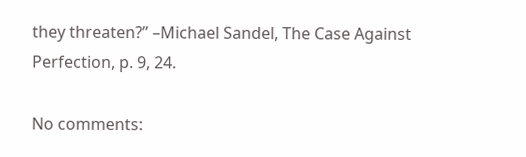they threaten?” –Michael Sandel, The Case Against Perfection, p. 9, 24.

No comments: